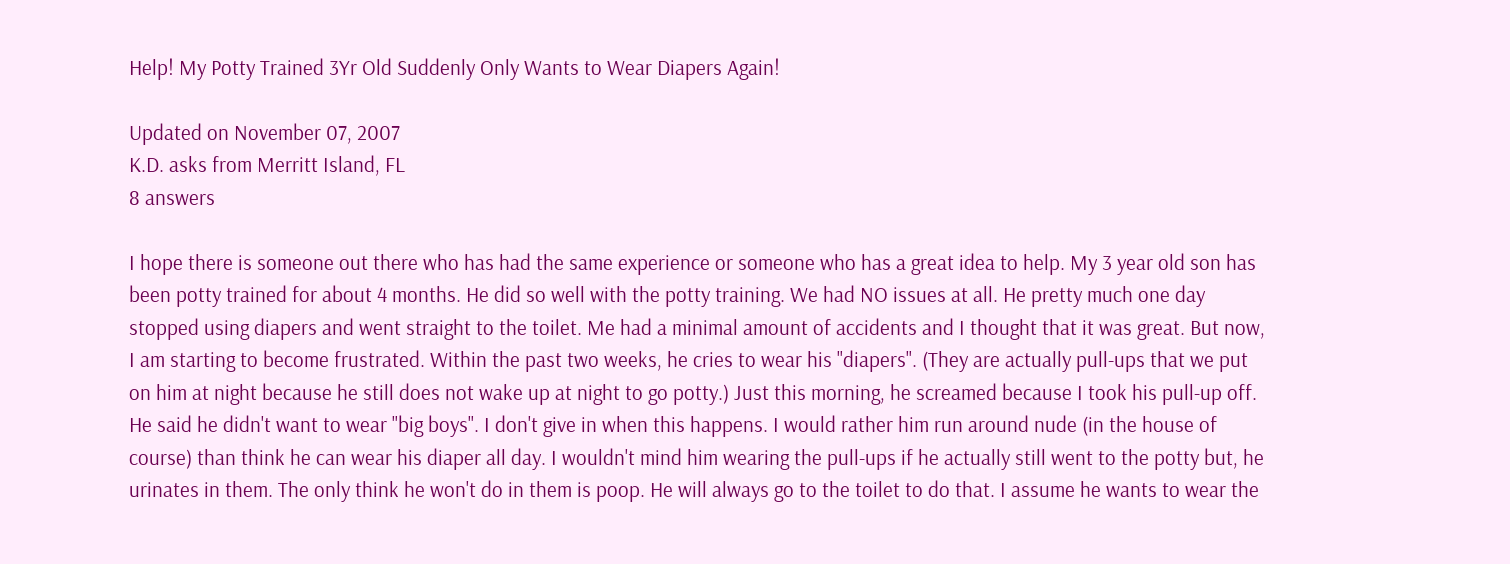Help! My Potty Trained 3Yr Old Suddenly Only Wants to Wear Diapers Again!

Updated on November 07, 2007
K.D. asks from Merritt Island, FL
8 answers

I hope there is someone out there who has had the same experience or someone who has a great idea to help. My 3 year old son has been potty trained for about 4 months. He did so well with the potty training. We had NO issues at all. He pretty much one day stopped using diapers and went straight to the toilet. Me had a minimal amount of accidents and I thought that it was great. But now, I am starting to become frustrated. Within the past two weeks, he cries to wear his "diapers". (They are actually pull-ups that we put on him at night because he still does not wake up at night to go potty.) Just this morning, he screamed because I took his pull-up off. He said he didn't want to wear "big boys". I don't give in when this happens. I would rather him run around nude (in the house of course) than think he can wear his diaper all day. I wouldn't mind him wearing the pull-ups if he actually still went to the potty but, he urinates in them. The only think he won't do in them is poop. He will always go to the toilet to do that. I assume he wants to wear the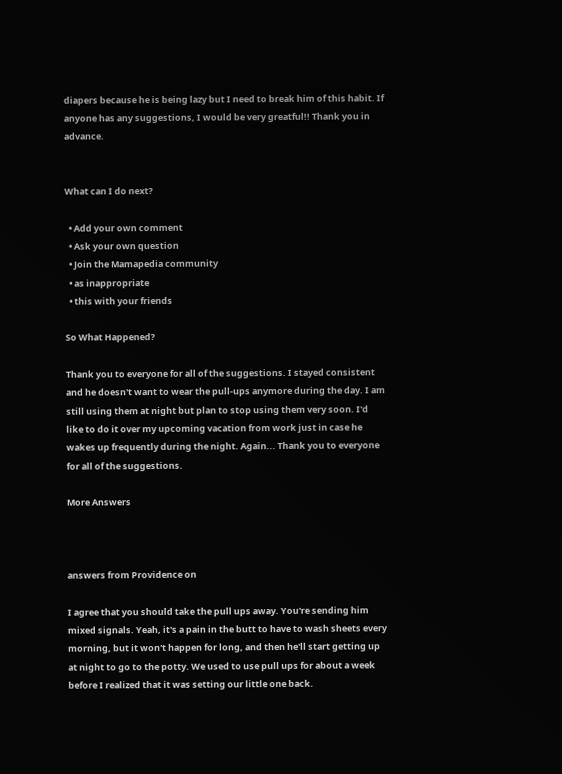diapers because he is being lazy but I need to break him of this habit. If anyone has any suggestions, I would be very greatful!! Thank you in advance.


What can I do next?

  • Add your own comment
  • Ask your own question
  • Join the Mamapedia community
  • as inappropriate
  • this with your friends

So What Happened?

Thank you to everyone for all of the suggestions. I stayed consistent and he doesn't want to wear the pull-ups anymore during the day. I am still using them at night but plan to stop using them very soon. I'd like to do it over my upcoming vacation from work just in case he wakes up frequently during the night. Again... Thank you to everyone for all of the suggestions.

More Answers



answers from Providence on

I agree that you should take the pull ups away. You're sending him mixed signals. Yeah, it's a pain in the butt to have to wash sheets every morning, but it won't happen for long, and then he'll start getting up at night to go to the potty. We used to use pull ups for about a week before I realized that it was setting our little one back.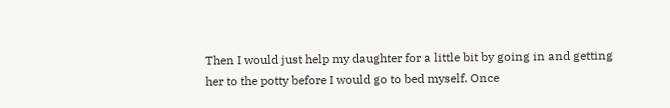Then I would just help my daughter for a little bit by going in and getting her to the potty before I would go to bed myself. Once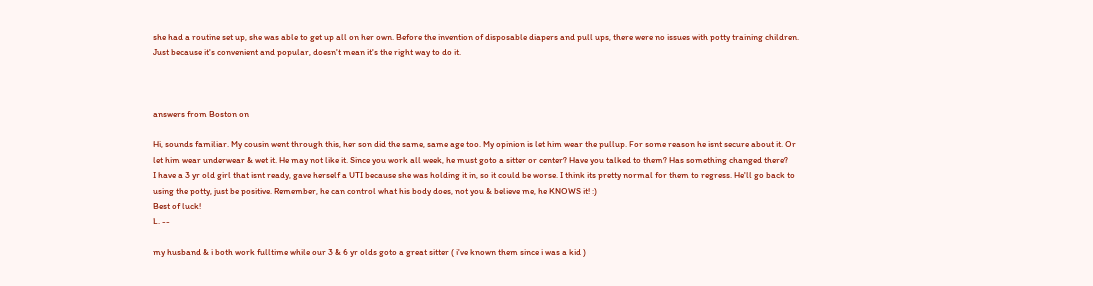she had a routine set up, she was able to get up all on her own. Before the invention of disposable diapers and pull ups, there were no issues with potty training children. Just because it's convenient and popular, doesn't mean it's the right way to do it.



answers from Boston on

Hi, sounds familiar. My cousin went through this, her son did the same, same age too. My opinion is let him wear the pullup. For some reason he isnt secure about it. Or let him wear underwear & wet it. He may not like it. Since you work all week, he must goto a sitter or center? Have you talked to them? Has something changed there?
I have a 3 yr old girl that isnt ready, gave herself a UTI because she was holding it in, so it could be worse. I think its pretty normal for them to regress. He'll go back to using the potty, just be positive. Remember, he can control what his body does, not you & believe me, he KNOWS it! :)
Best of luck!
L. --

my husband & i both work fulltime while our 3 & 6 yr olds goto a great sitter ( i've known them since i was a kid )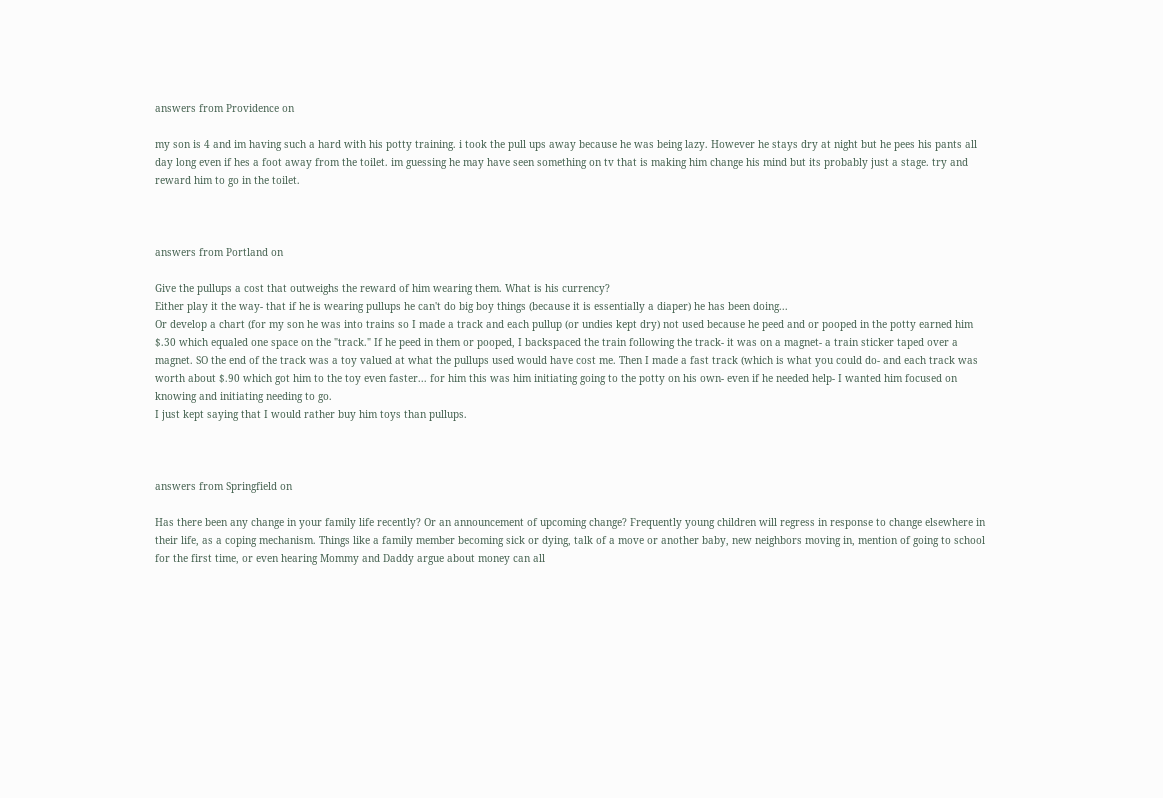answers from Providence on

my son is 4 and im having such a hard with his potty training. i took the pull ups away because he was being lazy. However he stays dry at night but he pees his pants all day long even if hes a foot away from the toilet. im guessing he may have seen something on tv that is making him change his mind but its probably just a stage. try and reward him to go in the toilet.



answers from Portland on

Give the pullups a cost that outweighs the reward of him wearing them. What is his currency?
Either play it the way- that if he is wearing pullups he can't do big boy things (because it is essentially a diaper) he has been doing...
Or develop a chart (for my son he was into trains so I made a track and each pullup (or undies kept dry) not used because he peed and or pooped in the potty earned him $.30 which equaled one space on the "track." If he peed in them or pooped, I backspaced the train following the track- it was on a magnet- a train sticker taped over a magnet. SO the end of the track was a toy valued at what the pullups used would have cost me. Then I made a fast track (which is what you could do- and each track was worth about $.90 which got him to the toy even faster... for him this was him initiating going to the potty on his own- even if he needed help- I wanted him focused on knowing and initiating needing to go.
I just kept saying that I would rather buy him toys than pullups.



answers from Springfield on

Has there been any change in your family life recently? Or an announcement of upcoming change? Frequently young children will regress in response to change elsewhere in their life, as a coping mechanism. Things like a family member becoming sick or dying, talk of a move or another baby, new neighbors moving in, mention of going to school for the first time, or even hearing Mommy and Daddy argue about money can all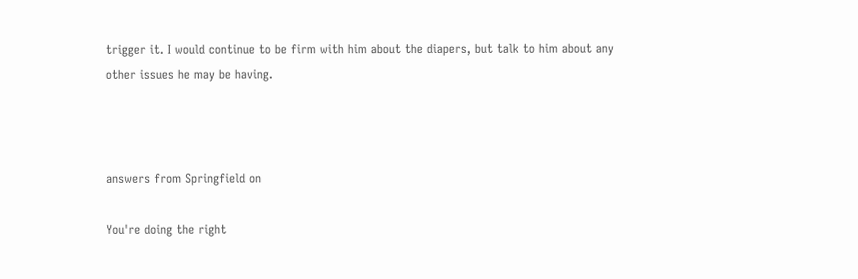trigger it. I would continue to be firm with him about the diapers, but talk to him about any other issues he may be having.



answers from Springfield on

You're doing the right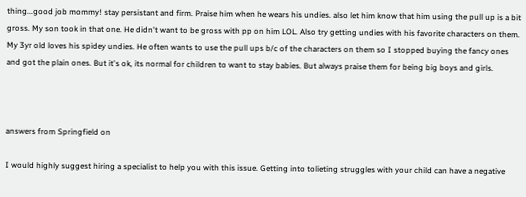thing...good job mommy! stay persistant and firm. Praise him when he wears his undies. also let him know that him using the pull up is a bit gross. My son took in that one. He didn't want to be gross with pp on him LOL. Also try getting undies with his favorite characters on them. My 3yr old loves his spidey undies. He often wants to use the pull ups b/c of the characters on them so I stopped buying the fancy ones and got the plain ones. But it's ok, its normal for children to want to stay babies. But always praise them for being big boys and girls.



answers from Springfield on

I would highly suggest hiring a specialist to help you with this issue. Getting into tolieting struggles with your child can have a negative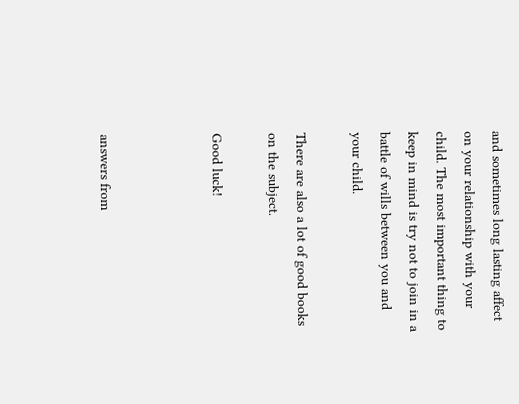and sometimes long lasting affect on your relationship with your child. The most important thing to keep in mind is try not to join in a battle of wills between you and your child.

There are also a lot of good books on the subject.

Good luck!



answers from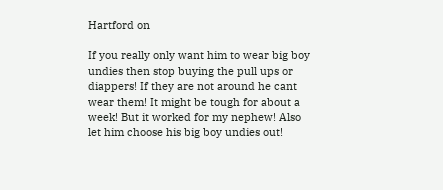Hartford on

If you really only want him to wear big boy undies then stop buying the pull ups or diappers! If they are not around he cant wear them! It might be tough for about a week! But it worked for my nephew! Also let him choose his big boy undies out!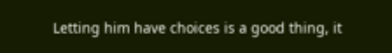Letting him have choices is a good thing, it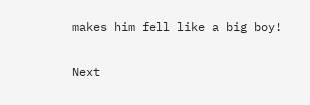makes him fell like a big boy!

Next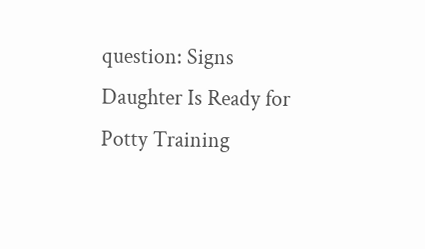question: Signs Daughter Is Ready for Potty Training